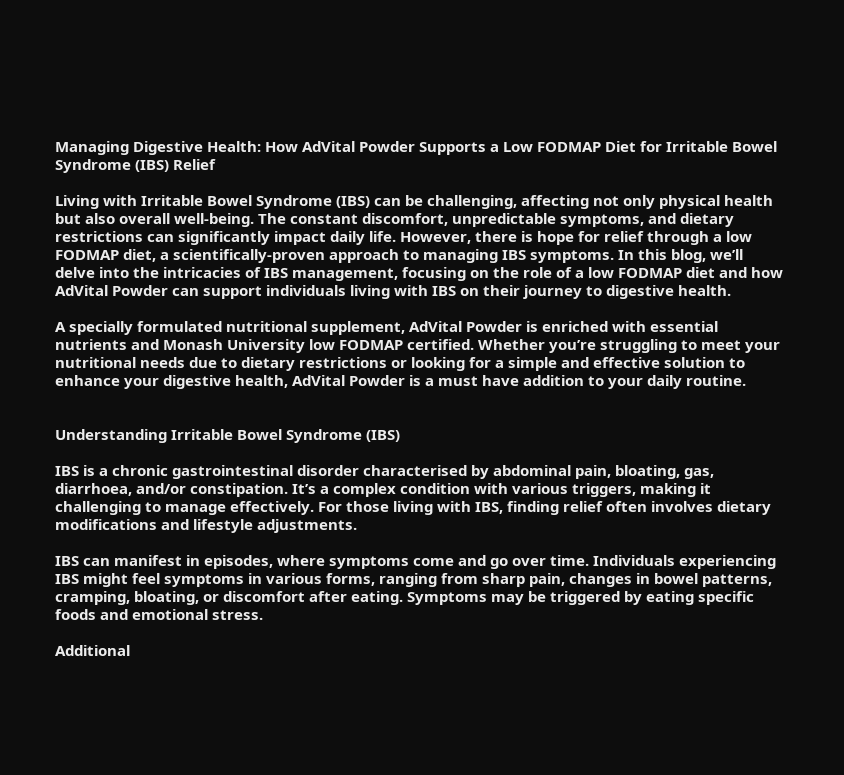Managing Digestive Health: How AdVital Powder Supports a Low FODMAP Diet for Irritable Bowel Syndrome (IBS) Relief

Living with Irritable Bowel Syndrome (IBS) can be challenging, affecting not only physical health but also overall well-being. The constant discomfort, unpredictable symptoms, and dietary restrictions can significantly impact daily life. However, there is hope for relief through a low FODMAP diet, a scientifically-proven approach to managing IBS symptoms. In this blog, we’ll delve into the intricacies of IBS management, focusing on the role of a low FODMAP diet and how AdVital Powder can support individuals living with IBS on their journey to digestive health.

A specially formulated nutritional supplement, AdVital Powder is enriched with essential nutrients and Monash University low FODMAP certified. Whether you’re struggling to meet your nutritional needs due to dietary restrictions or looking for a simple and effective solution to enhance your digestive health, AdVital Powder is a must have addition to your daily routine.


Understanding Irritable Bowel Syndrome (IBS)

IBS is a chronic gastrointestinal disorder characterised by abdominal pain, bloating, gas, diarrhoea, and/or constipation. It’s a complex condition with various triggers, making it challenging to manage effectively. For those living with IBS, finding relief often involves dietary modifications and lifestyle adjustments.

IBS can manifest in episodes, where symptoms come and go over time. Individuals experiencing IBS might feel symptoms in various forms, ranging from sharp pain, changes in bowel patterns, cramping, bloating, or discomfort after eating. Symptoms may be triggered by eating specific foods and emotional stress.

Additional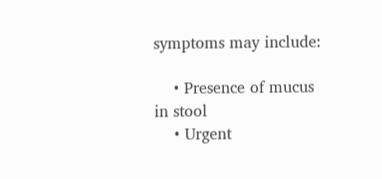symptoms may include:

    • Presence of mucus in stool
    • Urgent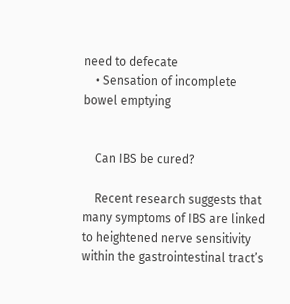need to defecate
    • Sensation of incomplete bowel emptying


    Can IBS be cured?

    Recent research suggests that many symptoms of IBS are linked to heightened nerve sensitivity within the gastrointestinal tract’s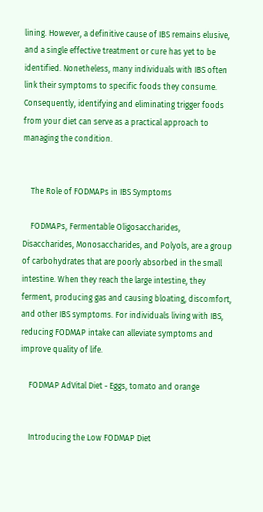lining. However, a definitive cause of IBS remains elusive, and a single effective treatment or cure has yet to be identified. Nonetheless, many individuals with IBS often link their symptoms to specific foods they consume. Consequently, identifying and eliminating trigger foods from your diet can serve as a practical approach to managing the condition.


    The Role of FODMAPs in IBS Symptoms

    FODMAPs, Fermentable Oligosaccharides, Disaccharides, Monosaccharides, and Polyols, are a group of carbohydrates that are poorly absorbed in the small intestine. When they reach the large intestine, they ferment, producing gas and causing bloating, discomfort, and other IBS symptoms. For individuals living with IBS, reducing FODMAP intake can alleviate symptoms and improve quality of life.

    FODMAP AdVital Diet - Eggs, tomato and orange


    Introducing the Low FODMAP Diet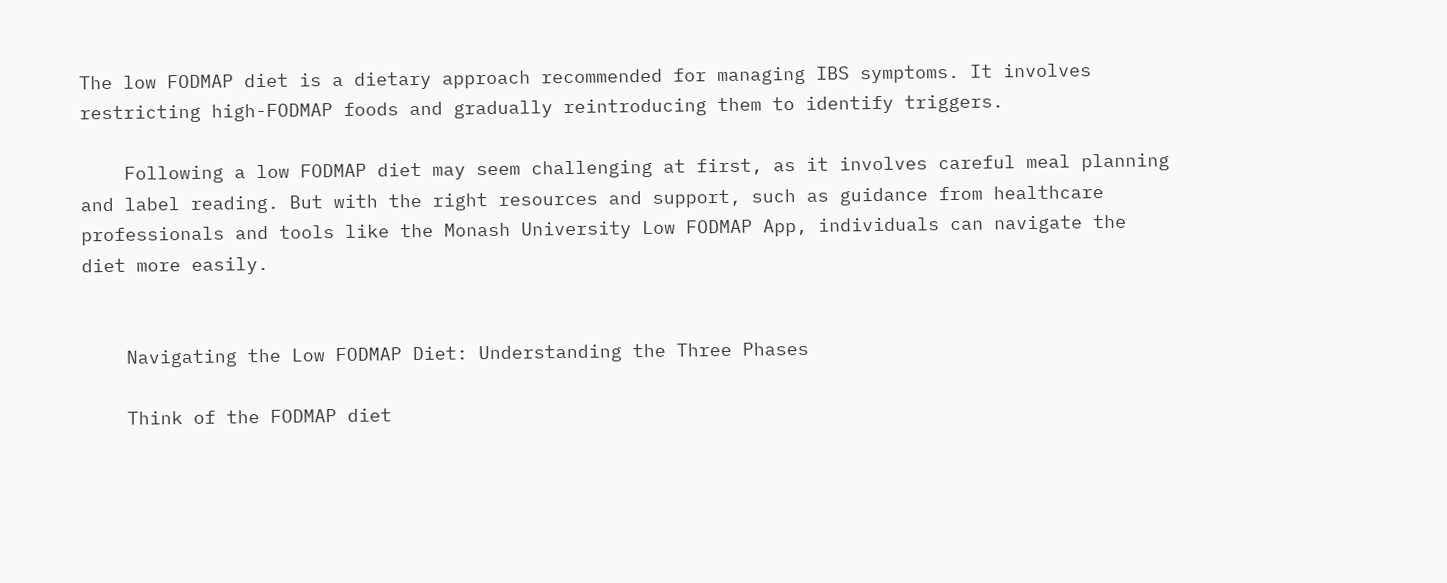The low FODMAP diet is a dietary approach recommended for managing IBS symptoms. It involves restricting high-FODMAP foods and gradually reintroducing them to identify triggers.

    Following a low FODMAP diet may seem challenging at first, as it involves careful meal planning and label reading. But with the right resources and support, such as guidance from healthcare professionals and tools like the Monash University Low FODMAP App, individuals can navigate the diet more easily.


    Navigating the Low FODMAP Diet: Understanding the Three Phases

    Think of the FODMAP diet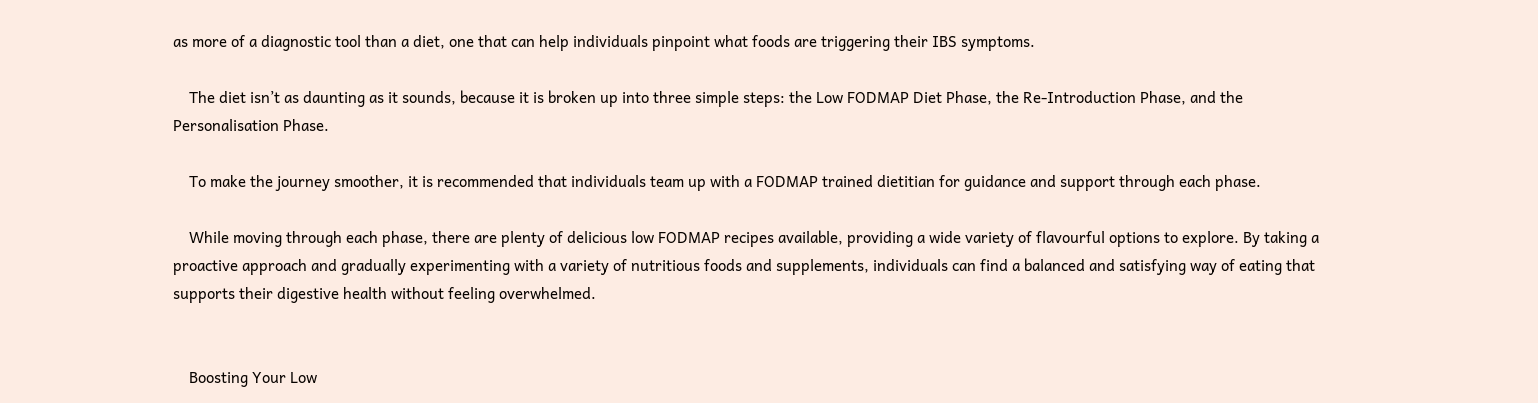as more of a diagnostic tool than a diet, one that can help individuals pinpoint what foods are triggering their IBS symptoms.

    The diet isn’t as daunting as it sounds, because it is broken up into three simple steps: the Low FODMAP Diet Phase, the Re-Introduction Phase, and the Personalisation Phase.

    To make the journey smoother, it is recommended that individuals team up with a FODMAP trained dietitian for guidance and support through each phase.

    While moving through each phase, there are plenty of delicious low FODMAP recipes available, providing a wide variety of flavourful options to explore. By taking a proactive approach and gradually experimenting with a variety of nutritious foods and supplements, individuals can find a balanced and satisfying way of eating that supports their digestive health without feeling overwhelmed.


    Boosting Your Low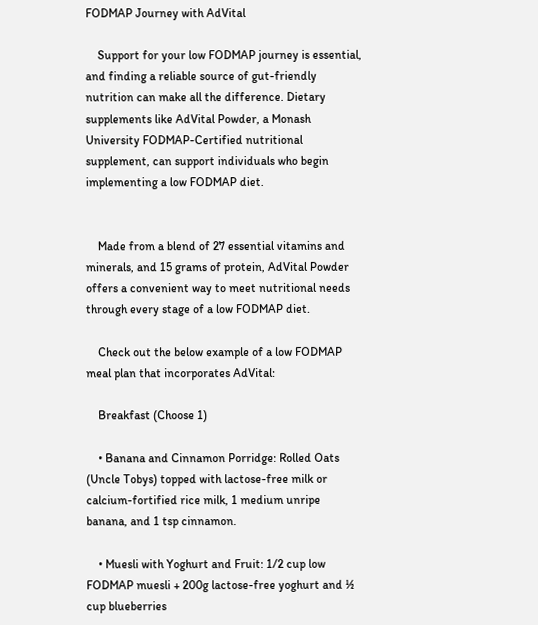FODMAP Journey with AdVital

    Support for your low FODMAP journey is essential, and finding a reliable source of gut-friendly nutrition can make all the difference. Dietary supplements like AdVital Powder, a Monash University FODMAP-Certified nutritional supplement, can support individuals who begin implementing a low FODMAP diet.


    Made from a blend of 27 essential vitamins and minerals, and 15 grams of protein, AdVital Powder offers a convenient way to meet nutritional needs through every stage of a low FODMAP diet.

    Check out the below example of a low FODMAP meal plan that incorporates AdVital:

    Breakfast (Choose 1)

    • Banana and Cinnamon Porridge: Rolled Oats (Uncle Tobys) topped with lactose-free milk or calcium-fortified rice milk, 1 medium unripe banana, and 1 tsp cinnamon.

    • Muesli with Yoghurt and Fruit: 1/2 cup low FODMAP muesli + 200g lactose-free yoghurt and ½ cup blueberries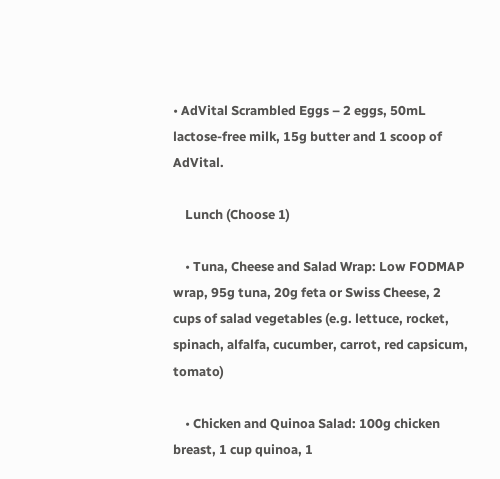• AdVital Scrambled Eggs – 2 eggs, 50mL lactose-free milk, 15g butter and 1 scoop of AdVital.

    Lunch (Choose 1)

    • Tuna, Cheese and Salad Wrap: Low FODMAP wrap, 95g tuna, 20g feta or Swiss Cheese, 2 cups of salad vegetables (e.g. lettuce, rocket, spinach, alfalfa, cucumber, carrot, red capsicum, tomato)

    • Chicken and Quinoa Salad: 100g chicken breast, 1 cup quinoa, 1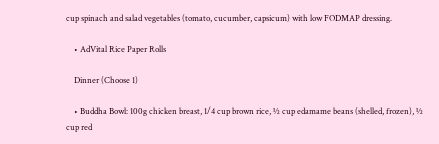cup spinach and salad vegetables (tomato, cucumber, capsicum) with low FODMAP dressing.

    • AdVital Rice Paper Rolls

    Dinner (Choose 1)

    • Buddha Bowl: 100g chicken breast, 1/4 cup brown rice, ½ cup edamame beans (shelled, frozen), ½ cup red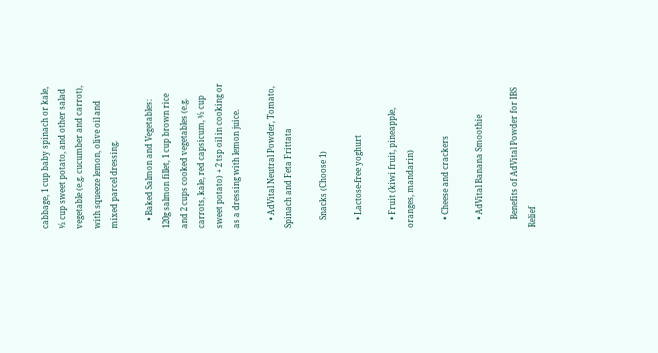cabbage, 1 cup baby spinach or kale, ½ cup sweet potato, and other salad vegetable (e.g. cucumber and carrot), with squeeze lemon, olive oil and mixed parcel dressing.

    • Baked Salmon and Vegetables: 120g salmon fillet, 1 cup brown rice and 2 cups cooked vegetables (e.g. carrots, kale, red capsicum, ½ cup sweet potato) + 2 tsp oil in cooking or as a dressing with lemon juice.

    • AdVital Neutral Powder, Tomato, Spinach and Feta Frittata

    Snacks (Choose 1)

    • Lactose-free yoghurt

    • Fruit (kiwi fruit, pineapple, oranges, mandarin)

    • Cheese and crackers

    • AdVital Banana Smoothie

    Benefits of AdVital Powder for IBS Relief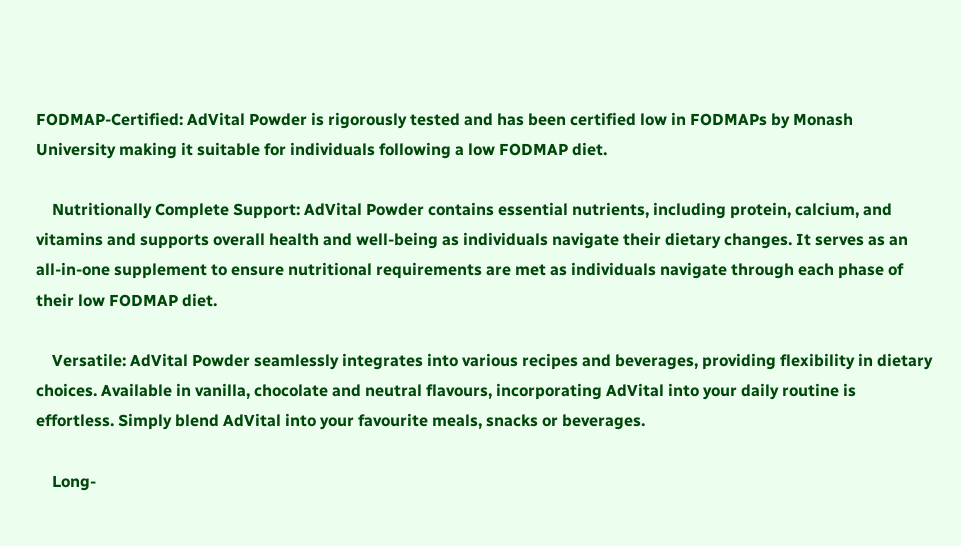FODMAP-Certified: AdVital Powder is rigorously tested and has been certified low in FODMAPs by Monash University making it suitable for individuals following a low FODMAP diet.

    Nutritionally Complete Support: AdVital Powder contains essential nutrients, including protein, calcium, and vitamins and supports overall health and well-being as individuals navigate their dietary changes. It serves as an all-in-one supplement to ensure nutritional requirements are met as individuals navigate through each phase of their low FODMAP diet.

    Versatile: AdVital Powder seamlessly integrates into various recipes and beverages, providing flexibility in dietary choices. Available in vanilla, chocolate and neutral flavours, incorporating AdVital into your daily routine is effortless. Simply blend AdVital into your favourite meals, snacks or beverages.

    Long-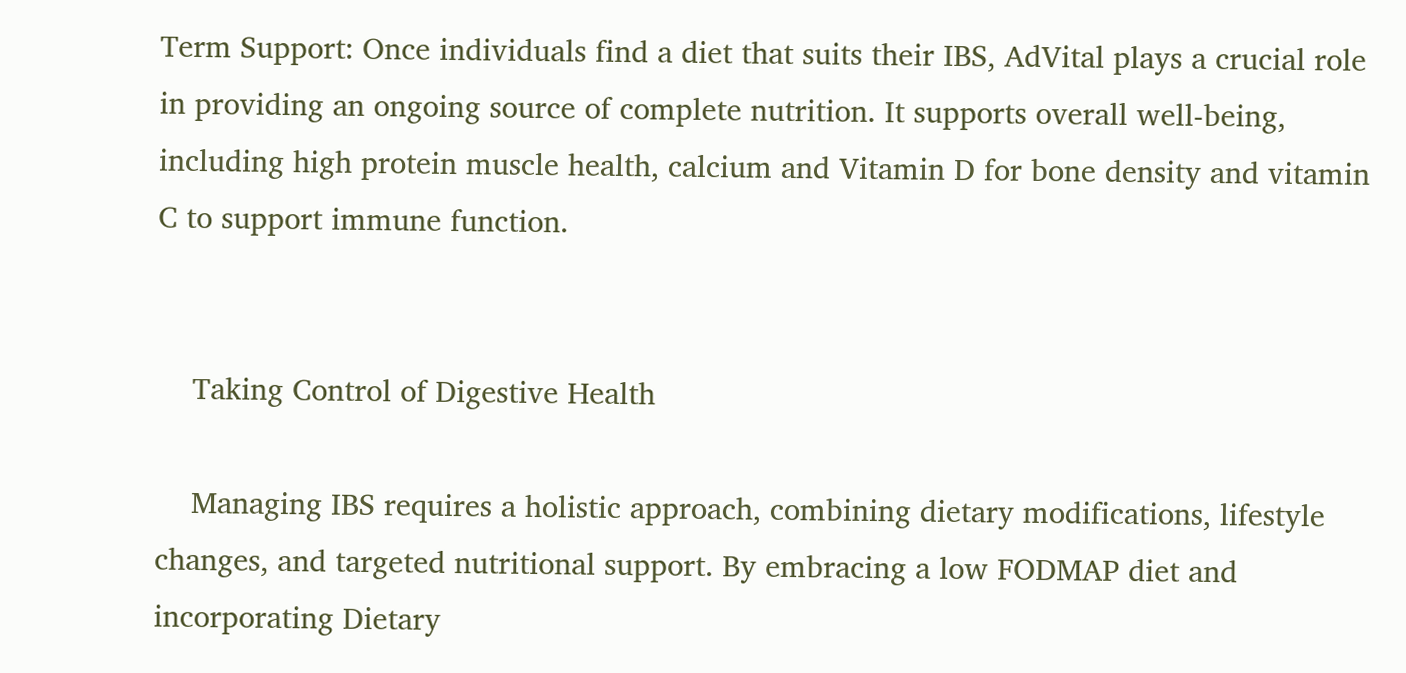Term Support: Once individuals find a diet that suits their IBS, AdVital plays a crucial role in providing an ongoing source of complete nutrition. It supports overall well-being, including high protein muscle health, calcium and Vitamin D for bone density and vitamin C to support immune function.


    Taking Control of Digestive Health

    Managing IBS requires a holistic approach, combining dietary modifications, lifestyle changes, and targeted nutritional support. By embracing a low FODMAP diet and incorporating Dietary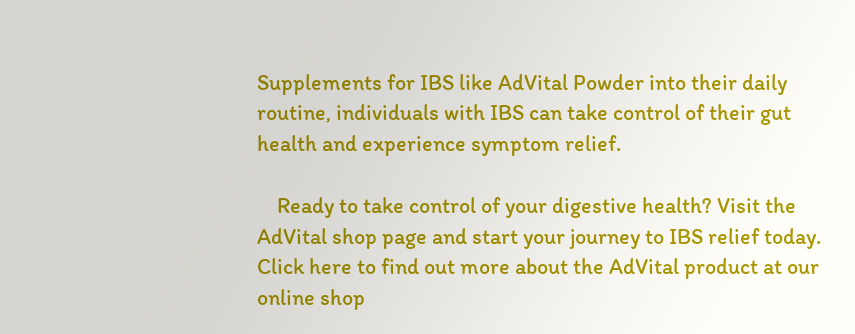Supplements for IBS like AdVital Powder into their daily routine, individuals with IBS can take control of their gut health and experience symptom relief.

    Ready to take control of your digestive health? Visit the AdVital shop page and start your journey to IBS relief today. Click here to find out more about the AdVital product at our online shop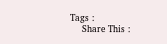Tags :
    Share This :